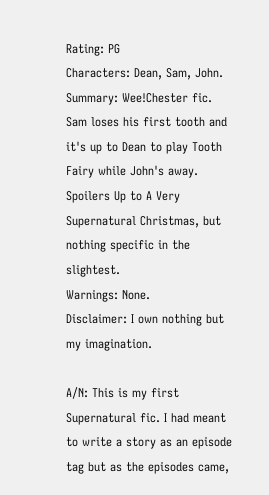Rating: PG
Characters: Dean, Sam, John.
Summary: Wee!Chester fic. Sam loses his first tooth and it's up to Dean to play Tooth Fairy while John's away.
Spoilers Up to A Very Supernatural Christmas, but nothing specific in the slightest.
Warnings: None.
Disclaimer: I own nothing but my imagination.

A/N: This is my first Supernatural fic. I had meant to write a story as an episode tag but as the episodes came,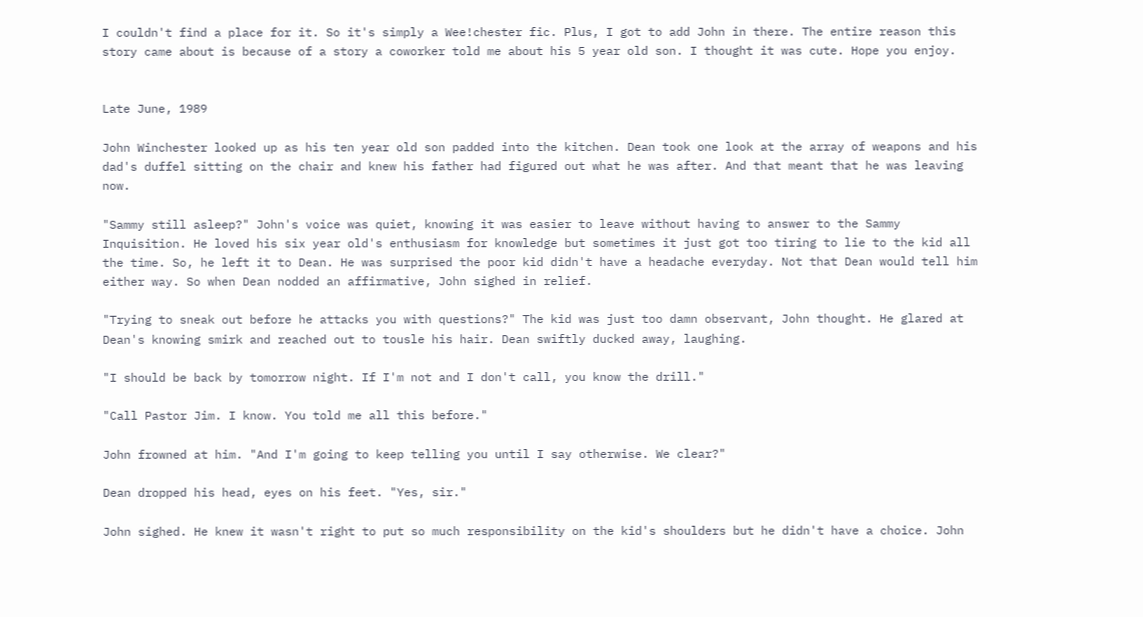I couldn't find a place for it. So it's simply a Wee!chester fic. Plus, I got to add John in there. The entire reason this story came about is because of a story a coworker told me about his 5 year old son. I thought it was cute. Hope you enjoy.


Late June, 1989

John Winchester looked up as his ten year old son padded into the kitchen. Dean took one look at the array of weapons and his dad's duffel sitting on the chair and knew his father had figured out what he was after. And that meant that he was leaving now.

"Sammy still asleep?" John's voice was quiet, knowing it was easier to leave without having to answer to the Sammy Inquisition. He loved his six year old's enthusiasm for knowledge but sometimes it just got too tiring to lie to the kid all the time. So, he left it to Dean. He was surprised the poor kid didn't have a headache everyday. Not that Dean would tell him either way. So when Dean nodded an affirmative, John sighed in relief.

"Trying to sneak out before he attacks you with questions?" The kid was just too damn observant, John thought. He glared at Dean's knowing smirk and reached out to tousle his hair. Dean swiftly ducked away, laughing.

"I should be back by tomorrow night. If I'm not and I don't call, you know the drill."

"Call Pastor Jim. I know. You told me all this before."

John frowned at him. "And I'm going to keep telling you until I say otherwise. We clear?"

Dean dropped his head, eyes on his feet. "Yes, sir."

John sighed. He knew it wasn't right to put so much responsibility on the kid's shoulders but he didn't have a choice. John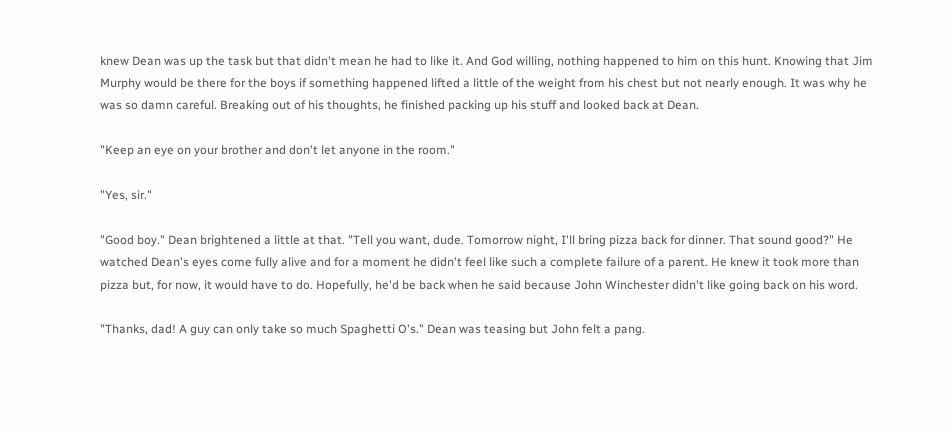knew Dean was up the task but that didn't mean he had to like it. And God willing, nothing happened to him on this hunt. Knowing that Jim Murphy would be there for the boys if something happened lifted a little of the weight from his chest but not nearly enough. It was why he was so damn careful. Breaking out of his thoughts, he finished packing up his stuff and looked back at Dean.

"Keep an eye on your brother and don't let anyone in the room."

"Yes, sir."

"Good boy." Dean brightened a little at that. "Tell you want, dude. Tomorrow night, I'll bring pizza back for dinner. That sound good?" He watched Dean's eyes come fully alive and for a moment he didn't feel like such a complete failure of a parent. He knew it took more than pizza but, for now, it would have to do. Hopefully, he'd be back when he said because John Winchester didn't like going back on his word.

"Thanks, dad! A guy can only take so much Spaghetti O's." Dean was teasing but John felt a pang.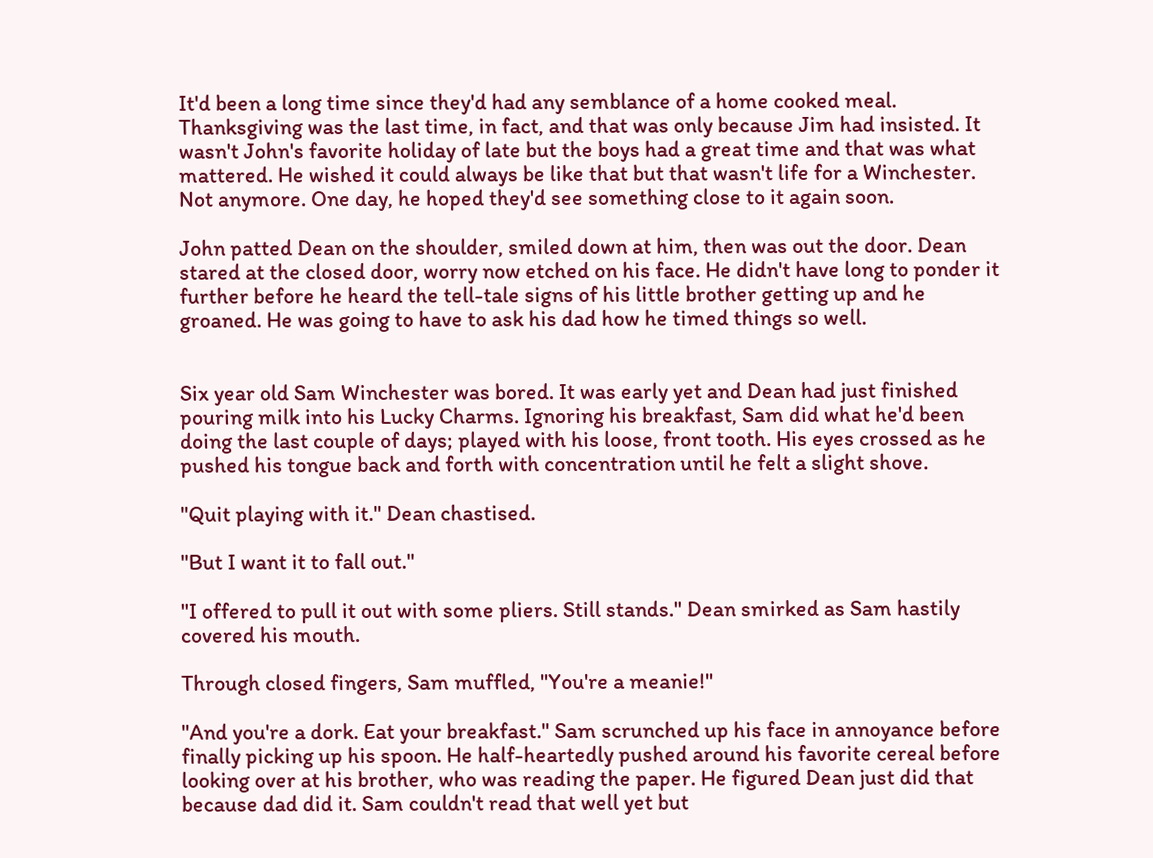It'd been a long time since they'd had any semblance of a home cooked meal. Thanksgiving was the last time, in fact, and that was only because Jim had insisted. It wasn't John's favorite holiday of late but the boys had a great time and that was what mattered. He wished it could always be like that but that wasn't life for a Winchester. Not anymore. One day, he hoped they'd see something close to it again soon.

John patted Dean on the shoulder, smiled down at him, then was out the door. Dean stared at the closed door, worry now etched on his face. He didn't have long to ponder it further before he heard the tell-tale signs of his little brother getting up and he groaned. He was going to have to ask his dad how he timed things so well.


Six year old Sam Winchester was bored. It was early yet and Dean had just finished pouring milk into his Lucky Charms. Ignoring his breakfast, Sam did what he'd been doing the last couple of days; played with his loose, front tooth. His eyes crossed as he pushed his tongue back and forth with concentration until he felt a slight shove.

"Quit playing with it." Dean chastised.

"But I want it to fall out."

"I offered to pull it out with some pliers. Still stands." Dean smirked as Sam hastily covered his mouth.

Through closed fingers, Sam muffled, "You're a meanie!"

"And you're a dork. Eat your breakfast." Sam scrunched up his face in annoyance before finally picking up his spoon. He half-heartedly pushed around his favorite cereal before looking over at his brother, who was reading the paper. He figured Dean just did that because dad did it. Sam couldn't read that well yet but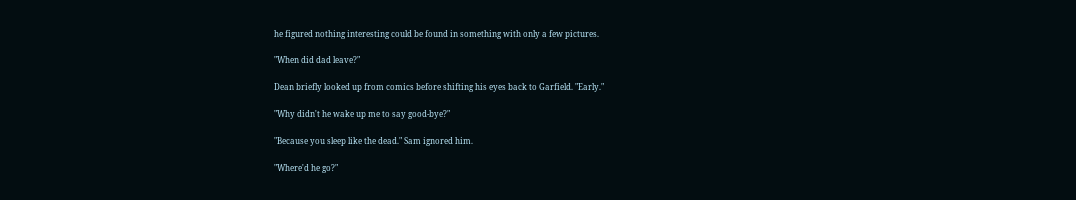he figured nothing interesting could be found in something with only a few pictures.

"When did dad leave?"

Dean briefly looked up from comics before shifting his eyes back to Garfield. "Early."

"Why didn't he wake up me to say good-bye?"

"Because you sleep like the dead." Sam ignored him.

"Where'd he go?"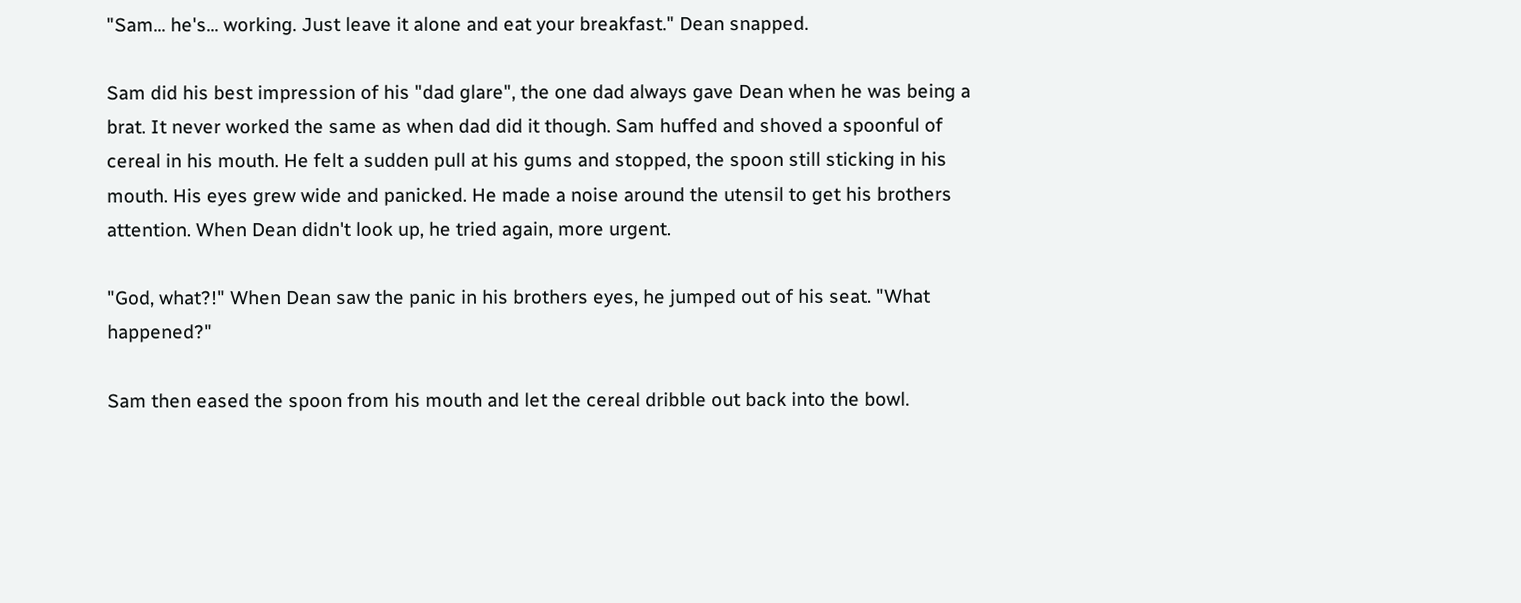"Sam... he's... working. Just leave it alone and eat your breakfast." Dean snapped.

Sam did his best impression of his "dad glare", the one dad always gave Dean when he was being a brat. It never worked the same as when dad did it though. Sam huffed and shoved a spoonful of cereal in his mouth. He felt a sudden pull at his gums and stopped, the spoon still sticking in his mouth. His eyes grew wide and panicked. He made a noise around the utensil to get his brothers attention. When Dean didn't look up, he tried again, more urgent.

"God, what?!" When Dean saw the panic in his brothers eyes, he jumped out of his seat. "What happened?"

Sam then eased the spoon from his mouth and let the cereal dribble out back into the bowl.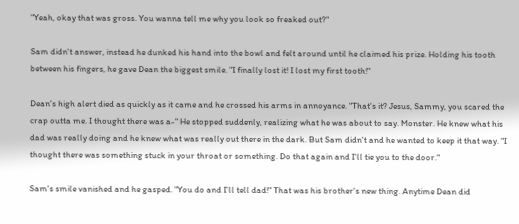"Yeah, okay that was gross. You wanna tell me why you look so freaked out?"

Sam didn't answer, instead he dunked his hand into the bowl and felt around until he claimed his prize. Holding his tooth between his fingers, he gave Dean the biggest smile. "I finally lost it! I lost my first tooth!"

Dean's high alert died as quickly as it came and he crossed his arms in annoyance. "That's it? Jesus, Sammy, you scared the crap outta me. I thought there was a-" He stopped suddenly, realizing what he was about to say. Monster. He knew what his dad was really doing and he knew what was really out there in the dark. But Sam didn't and he wanted to keep it that way. "I thought there was something stuck in your throat or something. Do that again and I'll tie you to the door."

Sam's smile vanished and he gasped. "You do and I'll tell dad!" That was his brother's new thing. Anytime Dean did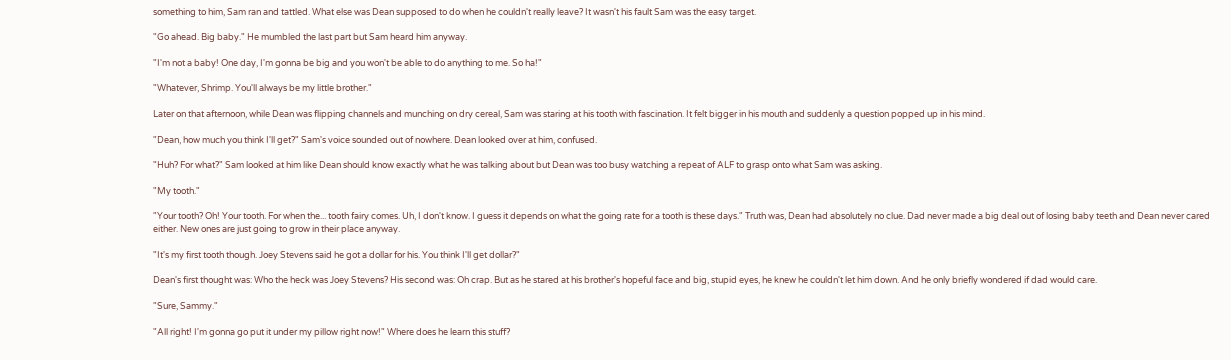something to him, Sam ran and tattled. What else was Dean supposed to do when he couldn't really leave? It wasn't his fault Sam was the easy target.

"Go ahead. Big baby." He mumbled the last part but Sam heard him anyway.

"I'm not a baby! One day, I'm gonna be big and you won't be able to do anything to me. So ha!"

"Whatever, Shrimp. You'll always be my little brother."

Later on that afternoon, while Dean was flipping channels and munching on dry cereal, Sam was staring at his tooth with fascination. It felt bigger in his mouth and suddenly a question popped up in his mind.

"Dean, how much you think I'll get?" Sam's voice sounded out of nowhere. Dean looked over at him, confused.

"Huh? For what?" Sam looked at him like Dean should know exactly what he was talking about but Dean was too busy watching a repeat of ALF to grasp onto what Sam was asking.

"My tooth."

"Your tooth? Oh! Your tooth. For when the... tooth fairy comes. Uh, I don't know. I guess it depends on what the going rate for a tooth is these days." Truth was, Dean had absolutely no clue. Dad never made a big deal out of losing baby teeth and Dean never cared either. New ones are just going to grow in their place anyway.

"It's my first tooth though. Joey Stevens said he got a dollar for his. You think I'll get dollar?"

Dean's first thought was: Who the heck was Joey Stevens? His second was: Oh crap. But as he stared at his brother's hopeful face and big, stupid eyes, he knew he couldn't let him down. And he only briefly wondered if dad would care.

"Sure, Sammy."

"All right! I'm gonna go put it under my pillow right now!" Where does he learn this stuff?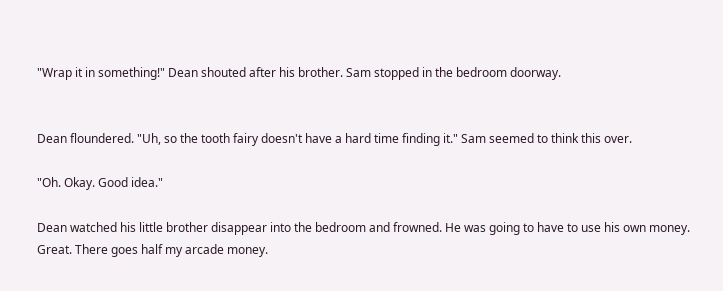"Wrap it in something!" Dean shouted after his brother. Sam stopped in the bedroom doorway.


Dean floundered. "Uh, so the tooth fairy doesn't have a hard time finding it." Sam seemed to think this over.

"Oh. Okay. Good idea."

Dean watched his little brother disappear into the bedroom and frowned. He was going to have to use his own money. Great. There goes half my arcade money.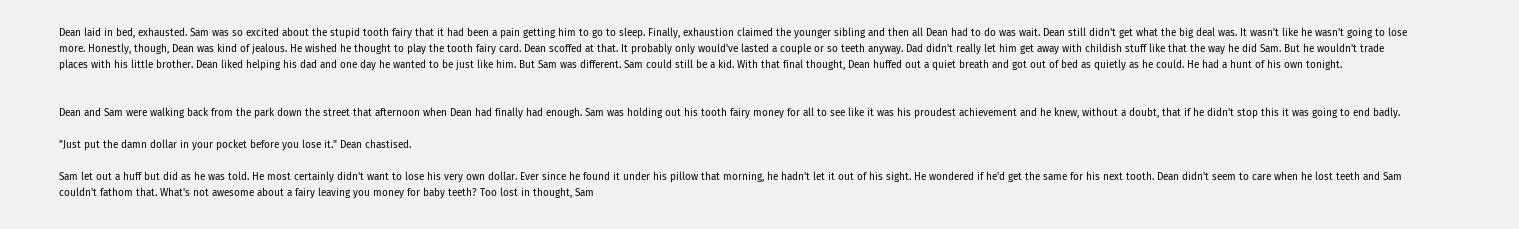Dean laid in bed, exhausted. Sam was so excited about the stupid tooth fairy that it had been a pain getting him to go to sleep. Finally, exhaustion claimed the younger sibling and then all Dean had to do was wait. Dean still didn't get what the big deal was. It wasn't like he wasn't going to lose more. Honestly, though, Dean was kind of jealous. He wished he thought to play the tooth fairy card. Dean scoffed at that. It probably only would've lasted a couple or so teeth anyway. Dad didn't really let him get away with childish stuff like that the way he did Sam. But he wouldn't trade places with his little brother. Dean liked helping his dad and one day he wanted to be just like him. But Sam was different. Sam could still be a kid. With that final thought, Dean huffed out a quiet breath and got out of bed as quietly as he could. He had a hunt of his own tonight.


Dean and Sam were walking back from the park down the street that afternoon when Dean had finally had enough. Sam was holding out his tooth fairy money for all to see like it was his proudest achievement and he knew, without a doubt, that if he didn't stop this it was going to end badly.

"Just put the damn dollar in your pocket before you lose it." Dean chastised.

Sam let out a huff but did as he was told. He most certainly didn't want to lose his very own dollar. Ever since he found it under his pillow that morning, he hadn't let it out of his sight. He wondered if he'd get the same for his next tooth. Dean didn't seem to care when he lost teeth and Sam couldn't fathom that. What's not awesome about a fairy leaving you money for baby teeth? Too lost in thought, Sam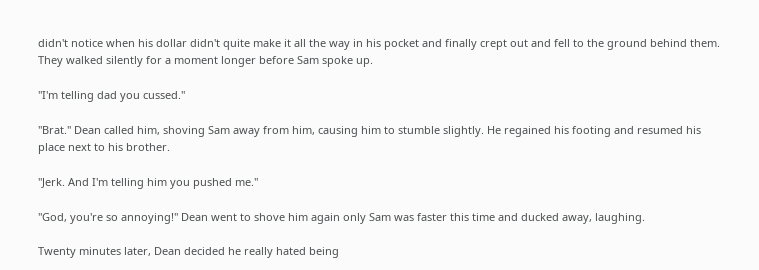didn't notice when his dollar didn't quite make it all the way in his pocket and finally crept out and fell to the ground behind them. They walked silently for a moment longer before Sam spoke up.

"I'm telling dad you cussed."

"Brat." Dean called him, shoving Sam away from him, causing him to stumble slightly. He regained his footing and resumed his place next to his brother.

"Jerk. And I'm telling him you pushed me."

"God, you're so annoying!" Dean went to shove him again only Sam was faster this time and ducked away, laughing.

Twenty minutes later, Dean decided he really hated being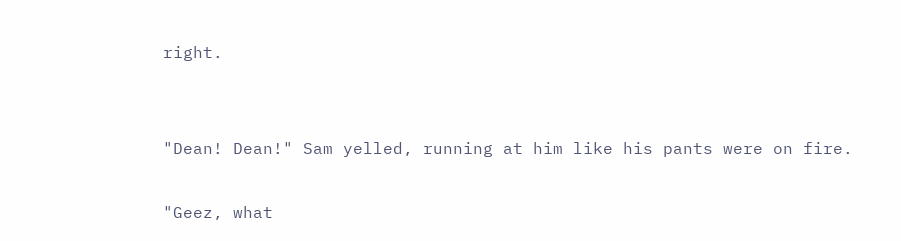right.


"Dean! Dean!" Sam yelled, running at him like his pants were on fire.

"Geez, what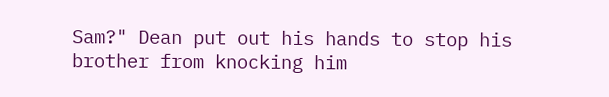Sam?" Dean put out his hands to stop his brother from knocking him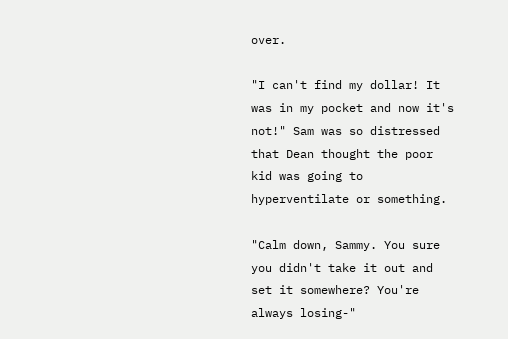over.

"I can't find my dollar! It was in my pocket and now it's not!" Sam was so distressed that Dean thought the poor kid was going to hyperventilate or something.

"Calm down, Sammy. You sure you didn't take it out and set it somewhere? You're always losing-"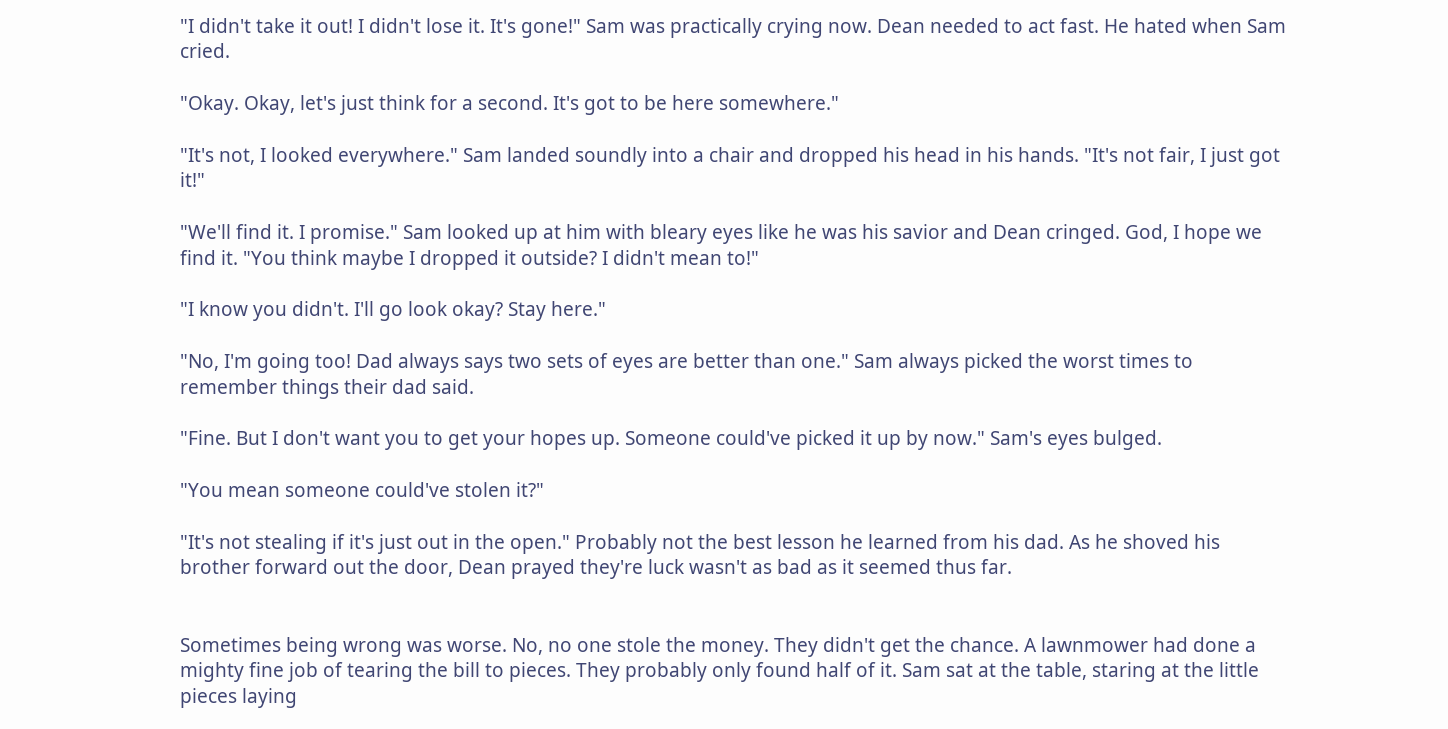"I didn't take it out! I didn't lose it. It's gone!" Sam was practically crying now. Dean needed to act fast. He hated when Sam cried.

"Okay. Okay, let's just think for a second. It's got to be here somewhere."

"It's not, I looked everywhere." Sam landed soundly into a chair and dropped his head in his hands. "It's not fair, I just got it!"

"We'll find it. I promise." Sam looked up at him with bleary eyes like he was his savior and Dean cringed. God, I hope we find it. "You think maybe I dropped it outside? I didn't mean to!"

"I know you didn't. I'll go look okay? Stay here."

"No, I'm going too! Dad always says two sets of eyes are better than one." Sam always picked the worst times to remember things their dad said.

"Fine. But I don't want you to get your hopes up. Someone could've picked it up by now." Sam's eyes bulged.

"You mean someone could've stolen it?"

"It's not stealing if it's just out in the open." Probably not the best lesson he learned from his dad. As he shoved his brother forward out the door, Dean prayed they're luck wasn't as bad as it seemed thus far.


Sometimes being wrong was worse. No, no one stole the money. They didn't get the chance. A lawnmower had done a mighty fine job of tearing the bill to pieces. They probably only found half of it. Sam sat at the table, staring at the little pieces laying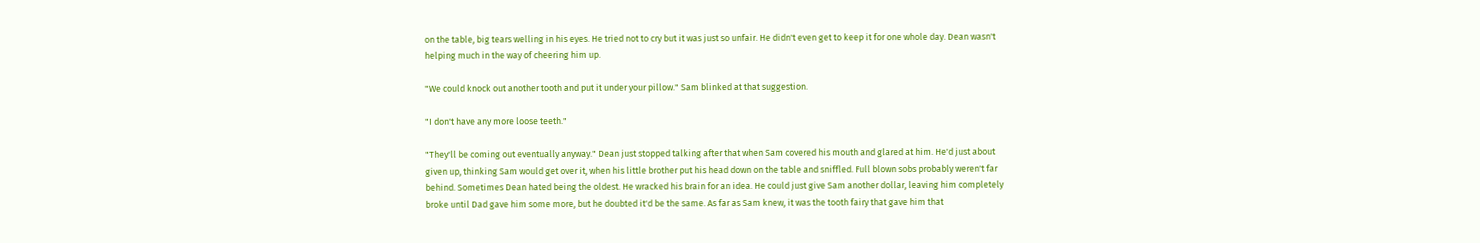on the table, big tears welling in his eyes. He tried not to cry but it was just so unfair. He didn't even get to keep it for one whole day. Dean wasn't helping much in the way of cheering him up.

"We could knock out another tooth and put it under your pillow." Sam blinked at that suggestion.

"I don't have any more loose teeth."

"They'll be coming out eventually anyway." Dean just stopped talking after that when Sam covered his mouth and glared at him. He'd just about given up, thinking Sam would get over it, when his little brother put his head down on the table and sniffled. Full blown sobs probably weren't far behind. Sometimes Dean hated being the oldest. He wracked his brain for an idea. He could just give Sam another dollar, leaving him completely broke until Dad gave him some more, but he doubted it'd be the same. As far as Sam knew, it was the tooth fairy that gave him that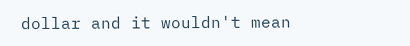dollar and it wouldn't mean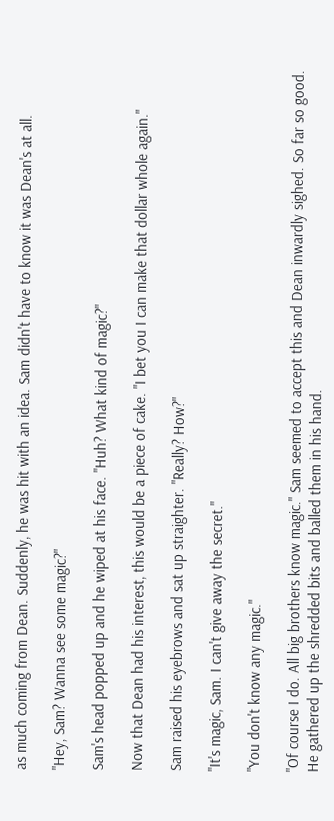as much coming from Dean. Suddenly, he was hit with an idea. Sam didn't have to know it was Dean's at all.

"Hey, Sam? Wanna see some magic?"

Sam's head popped up and he wiped at his face. "Huh? What kind of magic?"

Now that Dean had his interest, this would be a piece of cake. "I bet you I can make that dollar whole again."

Sam raised his eyebrows and sat up straighter. "Really? How?"

"It's magic, Sam. I can't give away the secret."

"You don't know any magic."

"Of course I do. All big brothers know magic." Sam seemed to accept this and Dean inwardly sighed. So far so good. He gathered up the shredded bits and balled them in his hand.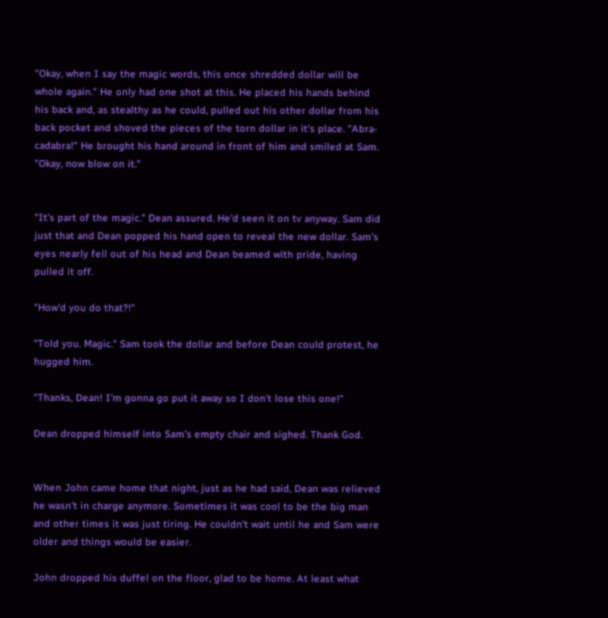"Okay, when I say the magic words, this once shredded dollar will be whole again." He only had one shot at this. He placed his hands behind his back and, as stealthy as he could, pulled out his other dollar from his back pocket and shoved the pieces of the torn dollar in it's place. "Abra-cadabra!" He brought his hand around in front of him and smiled at Sam. "Okay, now blow on it."


"It's part of the magic." Dean assured. He'd seen it on tv anyway. Sam did just that and Dean popped his hand open to reveal the new dollar. Sam's eyes nearly fell out of his head and Dean beamed with pride, having pulled it off.

"How'd you do that?!"

"Told you. Magic." Sam took the dollar and before Dean could protest, he hugged him.

"Thanks, Dean! I'm gonna go put it away so I don't lose this one!"

Dean dropped himself into Sam's empty chair and sighed. Thank God.


When John came home that night, just as he had said, Dean was relieved he wasn't in charge anymore. Sometimes it was cool to be the big man and other times it was just tiring. He couldn't wait until he and Sam were older and things would be easier.

John dropped his duffel on the floor, glad to be home. At least what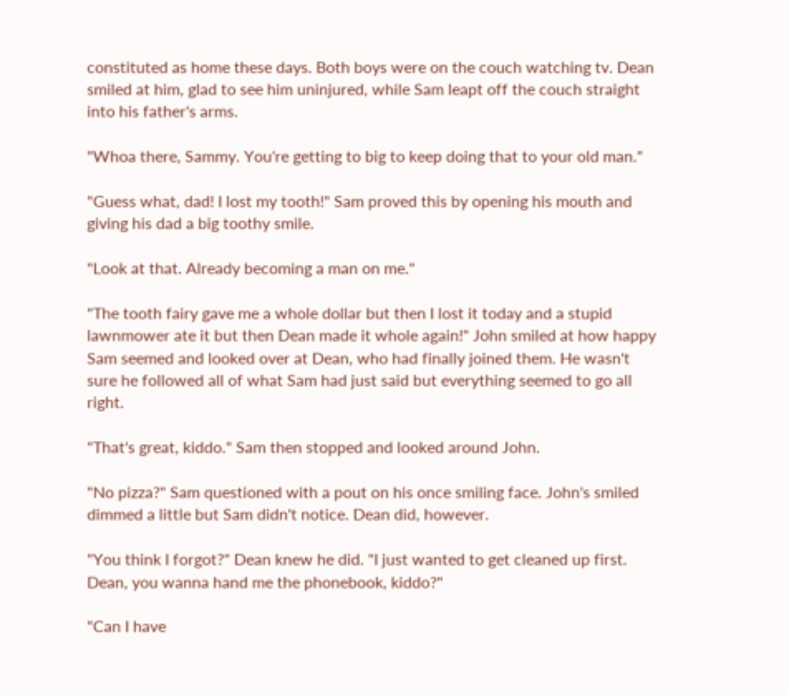constituted as home these days. Both boys were on the couch watching tv. Dean smiled at him, glad to see him uninjured, while Sam leapt off the couch straight into his father's arms.

"Whoa there, Sammy. You're getting to big to keep doing that to your old man."

"Guess what, dad! I lost my tooth!" Sam proved this by opening his mouth and giving his dad a big toothy smile.

"Look at that. Already becoming a man on me."

"The tooth fairy gave me a whole dollar but then I lost it today and a stupid lawnmower ate it but then Dean made it whole again!" John smiled at how happy Sam seemed and looked over at Dean, who had finally joined them. He wasn't sure he followed all of what Sam had just said but everything seemed to go all right.

"That's great, kiddo." Sam then stopped and looked around John.

"No pizza?" Sam questioned with a pout on his once smiling face. John's smiled dimmed a little but Sam didn't notice. Dean did, however.

"You think I forgot?" Dean knew he did. "I just wanted to get cleaned up first. Dean, you wanna hand me the phonebook, kiddo?"

"Can I have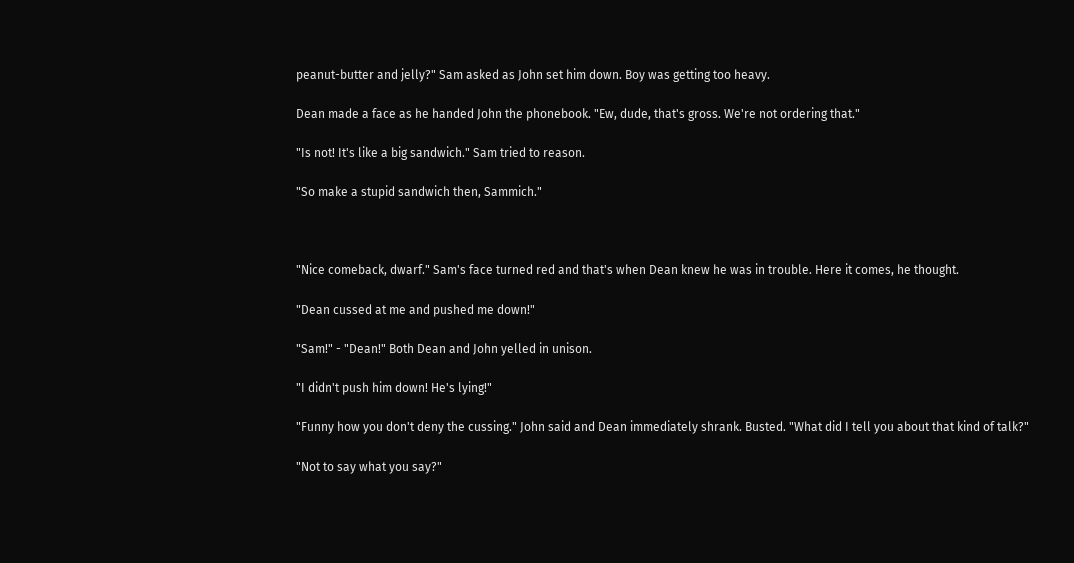peanut-butter and jelly?" Sam asked as John set him down. Boy was getting too heavy.

Dean made a face as he handed John the phonebook. "Ew, dude, that's gross. We're not ordering that."

"Is not! It's like a big sandwich." Sam tried to reason.

"So make a stupid sandwich then, Sammich."



"Nice comeback, dwarf." Sam's face turned red and that's when Dean knew he was in trouble. Here it comes, he thought.

"Dean cussed at me and pushed me down!"

"Sam!" - "Dean!" Both Dean and John yelled in unison.

"I didn't push him down! He's lying!"

"Funny how you don't deny the cussing." John said and Dean immediately shrank. Busted. "What did I tell you about that kind of talk?"

"Not to say what you say?"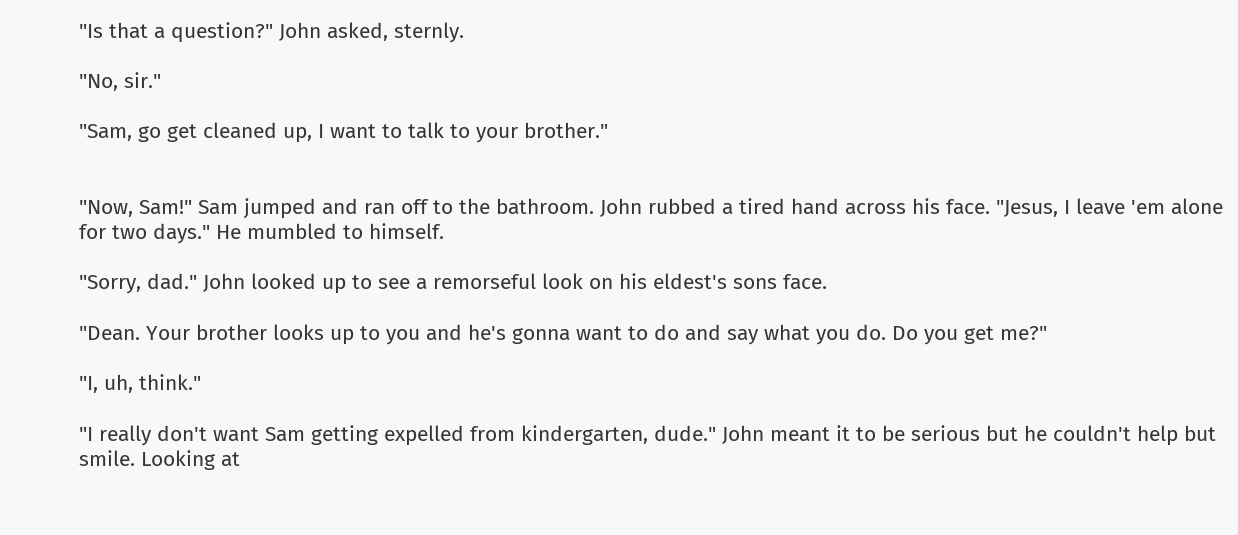"Is that a question?" John asked, sternly.

"No, sir."

"Sam, go get cleaned up, I want to talk to your brother."


"Now, Sam!" Sam jumped and ran off to the bathroom. John rubbed a tired hand across his face. "Jesus, I leave 'em alone for two days." He mumbled to himself.

"Sorry, dad." John looked up to see a remorseful look on his eldest's sons face.

"Dean. Your brother looks up to you and he's gonna want to do and say what you do. Do you get me?"

"I, uh, think."

"I really don't want Sam getting expelled from kindergarten, dude." John meant it to be serious but he couldn't help but smile. Looking at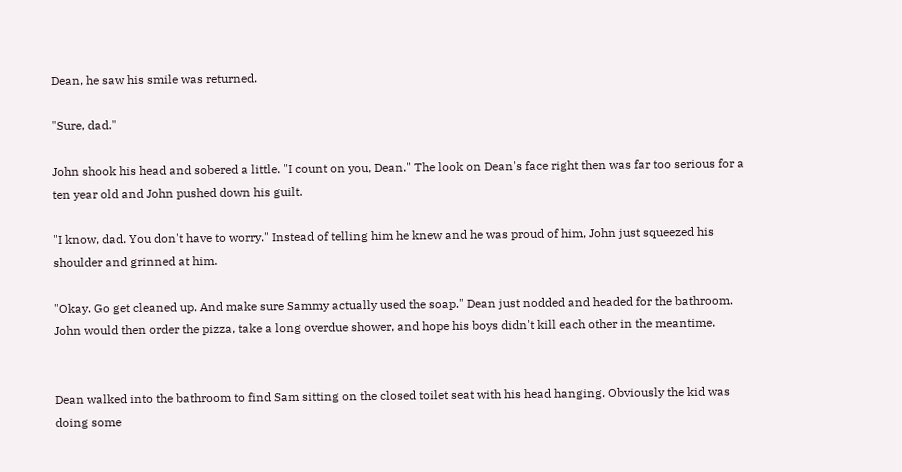Dean, he saw his smile was returned.

"Sure, dad."

John shook his head and sobered a little. "I count on you, Dean." The look on Dean's face right then was far too serious for a ten year old and John pushed down his guilt.

"I know, dad. You don't have to worry." Instead of telling him he knew and he was proud of him, John just squeezed his shoulder and grinned at him.

"Okay. Go get cleaned up. And make sure Sammy actually used the soap." Dean just nodded and headed for the bathroom. John would then order the pizza, take a long overdue shower, and hope his boys didn't kill each other in the meantime.


Dean walked into the bathroom to find Sam sitting on the closed toilet seat with his head hanging. Obviously the kid was doing some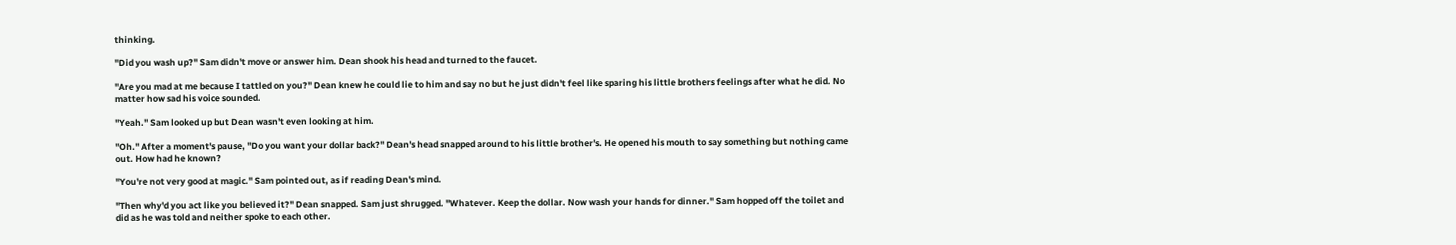thinking.

"Did you wash up?" Sam didn't move or answer him. Dean shook his head and turned to the faucet.

"Are you mad at me because I tattled on you?" Dean knew he could lie to him and say no but he just didn't feel like sparing his little brothers feelings after what he did. No matter how sad his voice sounded.

"Yeah." Sam looked up but Dean wasn't even looking at him.

"Oh." After a moment's pause, "Do you want your dollar back?" Dean's head snapped around to his little brother's. He opened his mouth to say something but nothing came out. How had he known?

"You're not very good at magic." Sam pointed out, as if reading Dean's mind.

"Then why'd you act like you believed it?" Dean snapped. Sam just shrugged. "Whatever. Keep the dollar. Now wash your hands for dinner." Sam hopped off the toilet and did as he was told and neither spoke to each other.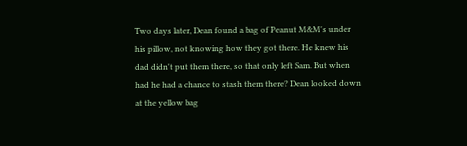Two days later, Dean found a bag of Peanut M&M's under his pillow, not knowing how they got there. He knew his dad didn't put them there, so that only left Sam. But when had he had a chance to stash them there? Dean looked down at the yellow bag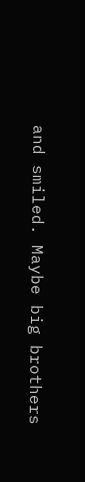and smiled. Maybe big brothers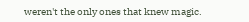weren't the only ones that knew magic.